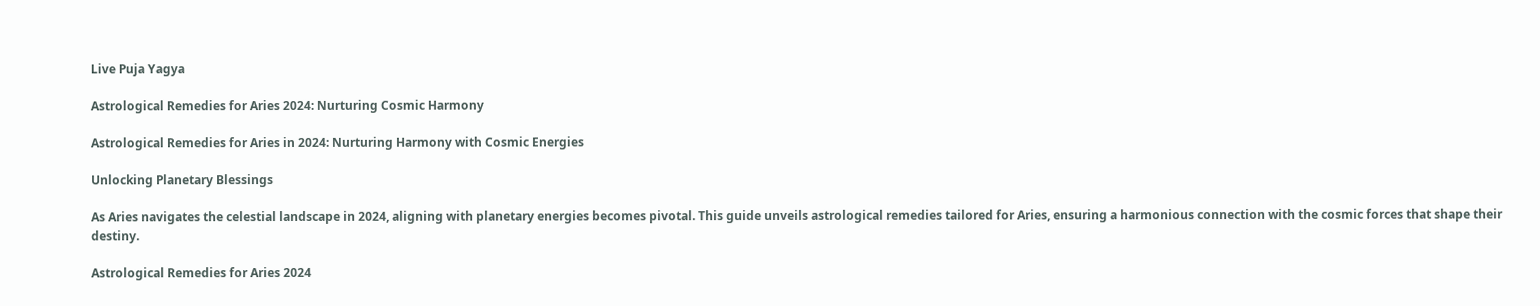Live Puja Yagya

Astrological Remedies for Aries 2024: Nurturing Cosmic Harmony

Astrological Remedies for Aries in 2024: Nurturing Harmony with Cosmic Energies

Unlocking Planetary Blessings

As Aries navigates the celestial landscape in 2024, aligning with planetary energies becomes pivotal. This guide unveils astrological remedies tailored for Aries, ensuring a harmonious connection with the cosmic forces that shape their destiny.

Astrological Remedies for Aries 2024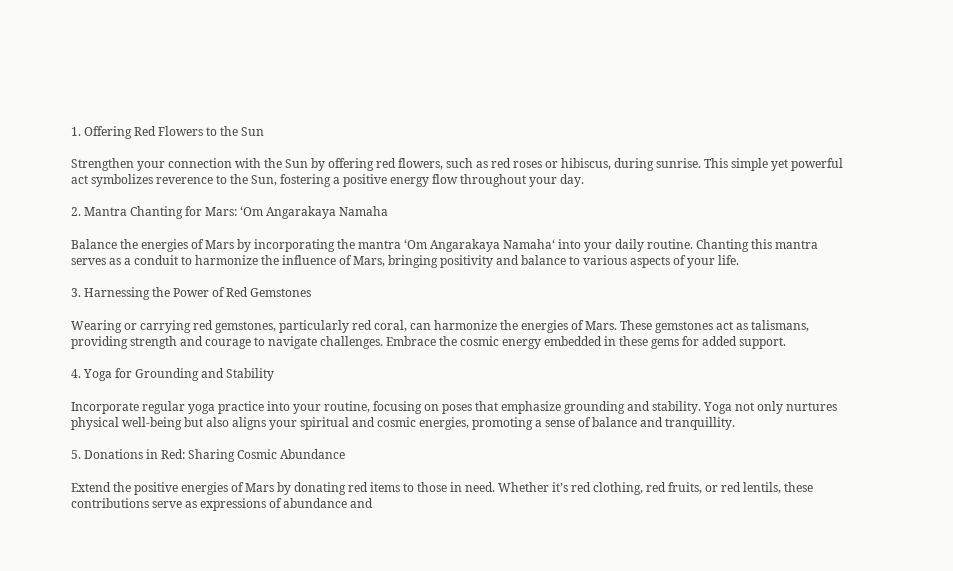1. Offering Red Flowers to the Sun

Strengthen your connection with the Sun by offering red flowers, such as red roses or hibiscus, during sunrise. This simple yet powerful act symbolizes reverence to the Sun, fostering a positive energy flow throughout your day.

2. Mantra Chanting for Mars: ‘Om Angarakaya Namaha

Balance the energies of Mars by incorporating the mantra ‘Om Angarakaya Namaha‘ into your daily routine. Chanting this mantra serves as a conduit to harmonize the influence of Mars, bringing positivity and balance to various aspects of your life.

3. Harnessing the Power of Red Gemstones

Wearing or carrying red gemstones, particularly red coral, can harmonize the energies of Mars. These gemstones act as talismans, providing strength and courage to navigate challenges. Embrace the cosmic energy embedded in these gems for added support.

4. Yoga for Grounding and Stability

Incorporate regular yoga practice into your routine, focusing on poses that emphasize grounding and stability. Yoga not only nurtures physical well-being but also aligns your spiritual and cosmic energies, promoting a sense of balance and tranquillity.

5. Donations in Red: Sharing Cosmic Abundance

Extend the positive energies of Mars by donating red items to those in need. Whether it’s red clothing, red fruits, or red lentils, these contributions serve as expressions of abundance and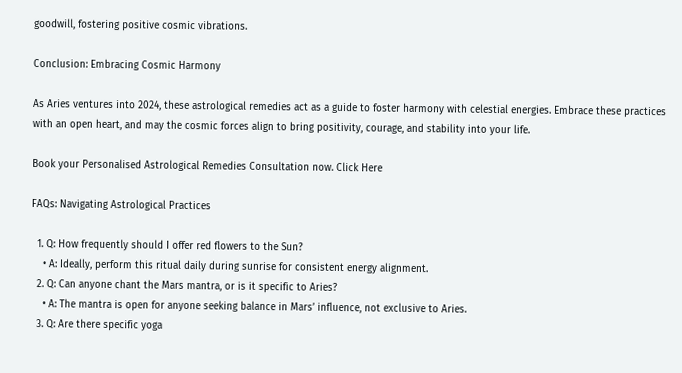goodwill, fostering positive cosmic vibrations.

Conclusion: Embracing Cosmic Harmony

As Aries ventures into 2024, these astrological remedies act as a guide to foster harmony with celestial energies. Embrace these practices with an open heart, and may the cosmic forces align to bring positivity, courage, and stability into your life.

Book your Personalised Astrological Remedies Consultation now. Click Here

FAQs: Navigating Astrological Practices

  1. Q: How frequently should I offer red flowers to the Sun?
    • A: Ideally, perform this ritual daily during sunrise for consistent energy alignment.
  2. Q: Can anyone chant the Mars mantra, or is it specific to Aries?
    • A: The mantra is open for anyone seeking balance in Mars’ influence, not exclusive to Aries.
  3. Q: Are there specific yoga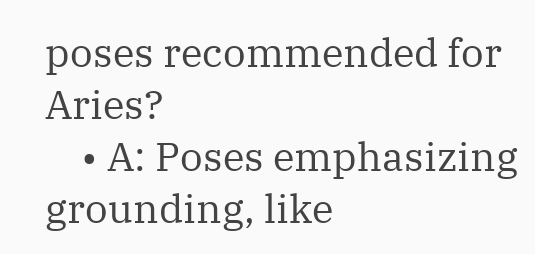poses recommended for Aries?
    • A: Poses emphasizing grounding, like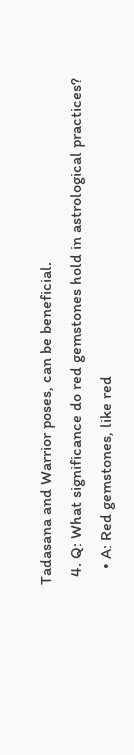Tadasana and Warrior poses, can be beneficial.
  4. Q: What significance do red gemstones hold in astrological practices?
    • A: Red gemstones, like red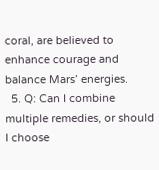coral, are believed to enhance courage and balance Mars’ energies.
  5. Q: Can I combine multiple remedies, or should I choose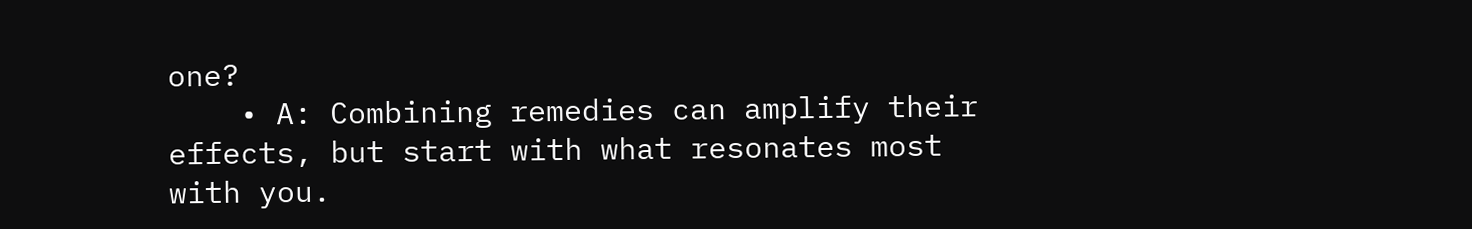one?
    • A: Combining remedies can amplify their effects, but start with what resonates most with you.